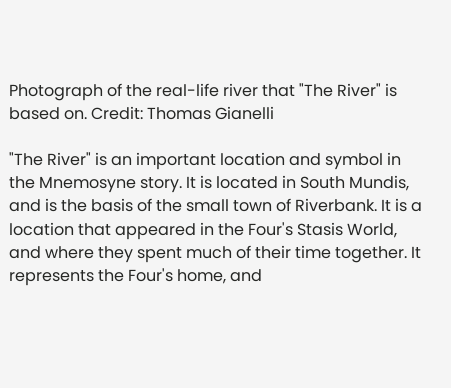Photograph of the real-life river that "The River" is based on. Credit: Thomas Gianelli

"The River" is an important location and symbol in the Mnemosyne story. It is located in South Mundis, and is the basis of the small town of Riverbank. It is a location that appeared in the Four's Stasis World, and where they spent much of their time together. It represents the Four's home, and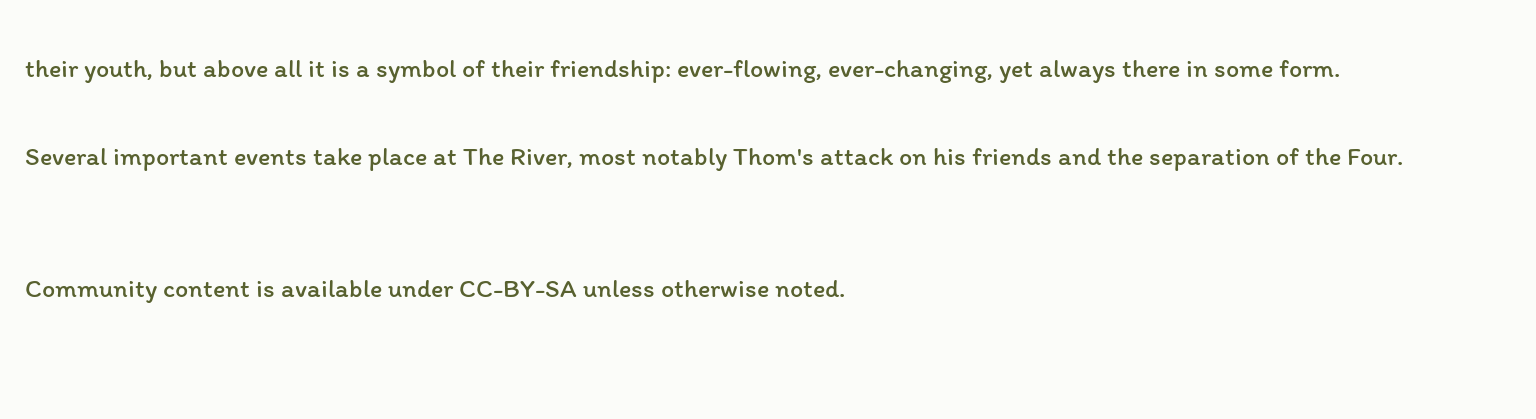their youth, but above all it is a symbol of their friendship: ever-flowing, ever-changing, yet always there in some form.

Several important events take place at The River, most notably Thom's attack on his friends and the separation of the Four.


Community content is available under CC-BY-SA unless otherwise noted.